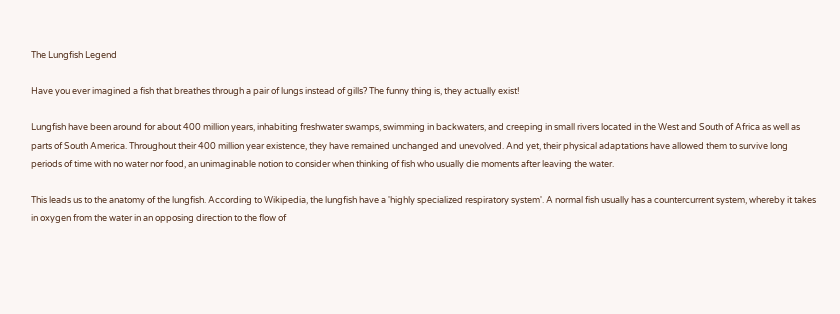The Lungfish Legend

Have you ever imagined a fish that breathes through a pair of lungs instead of gills? The funny thing is, they actually exist!

Lungfish have been around for about 400 million years, inhabiting freshwater swamps, swimming in backwaters, and creeping in small rivers located in the West and South of Africa as well as parts of South America. Throughout their 400 million year existence, they have remained unchanged and unevolved. And yet, their physical adaptations have allowed them to survive long periods of time with no water nor food, an unimaginable notion to consider when thinking of fish who usually die moments after leaving the water.

This leads us to the anatomy of the lungfish. According to Wikipedia, the lungfish have a 'highly specialized respiratory system'. A normal fish usually has a countercurrent system, whereby it takes in oxygen from the water in an opposing direction to the flow of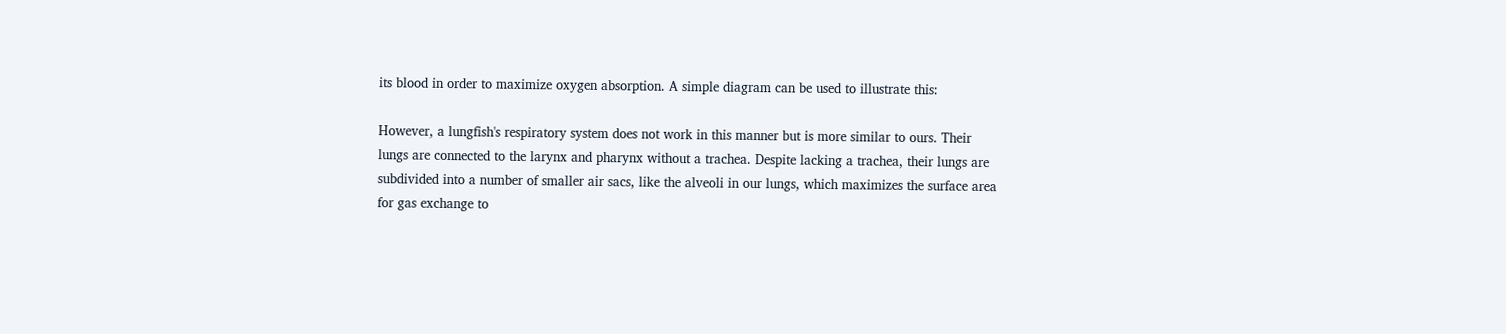its blood in order to maximize oxygen absorption. A simple diagram can be used to illustrate this:

However, a lungfish's respiratory system does not work in this manner but is more similar to ours. Their lungs are connected to the larynx and pharynx without a trachea. Despite lacking a trachea, their lungs are subdivided into a number of smaller air sacs, like the alveoli in our lungs, which maximizes the surface area for gas exchange to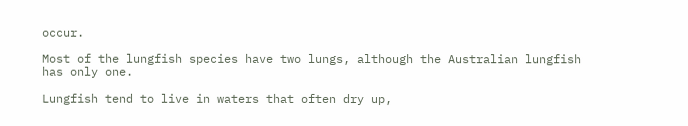occur.

Most of the lungfish species have two lungs, although the Australian lungfish has only one.

Lungfish tend to live in waters that often dry up,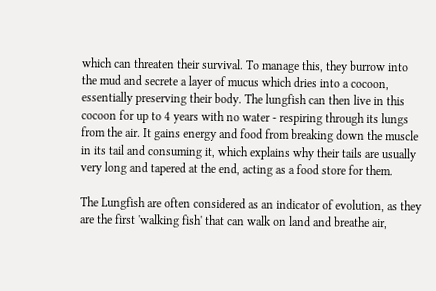which can threaten their survival. To manage this, they burrow into the mud and secrete a layer of mucus which dries into a cocoon, essentially preserving their body. The lungfish can then live in this cocoon for up to 4 years with no water - respiring through its lungs from the air. It gains energy and food from breaking down the muscle in its tail and consuming it, which explains why their tails are usually very long and tapered at the end, acting as a food store for them.

The Lungfish are often considered as an indicator of evolution, as they are the first 'walking fish' that can walk on land and breathe air,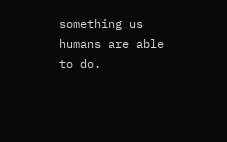something us humans are able to do.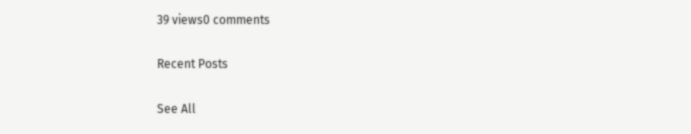39 views0 comments

Recent Posts

See All